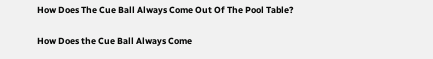How Does The Cue Ball Always Come Out Of The Pool Table?

How Does the Cue Ball Always Come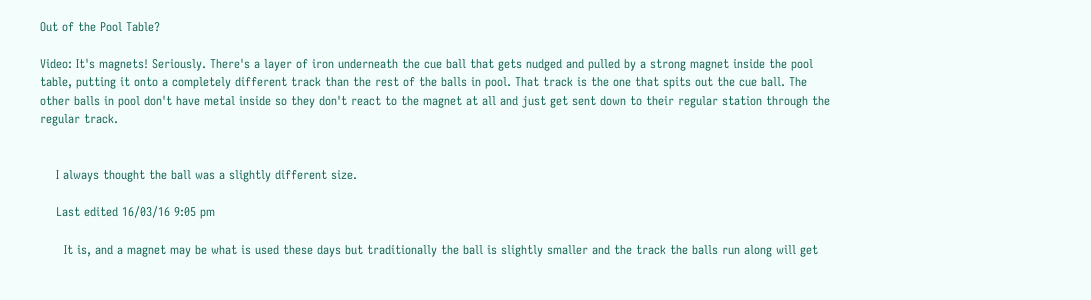Out of the Pool Table?

Video: It's magnets! Seriously. There's a layer of iron underneath the cue ball that gets nudged and pulled by a strong magnet inside the pool table, putting it onto a completely different track than the rest of the balls in pool. That track is the one that spits out the cue ball. The other balls in pool don't have metal inside so they don't react to the magnet at all and just get sent down to their regular station through the regular track.


    I always thought the ball was a slightly different size.

    Last edited 16/03/16 9:05 pm

      It is, and a magnet may be what is used these days but traditionally the ball is slightly smaller and the track the balls run along will get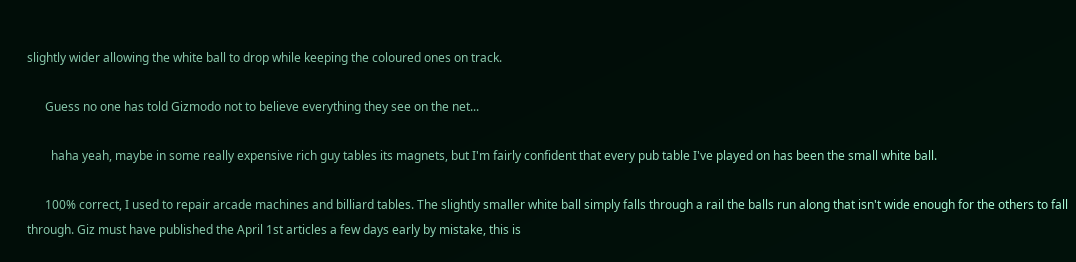slightly wider allowing the white ball to drop while keeping the coloured ones on track.

      Guess no one has told Gizmodo not to believe everything they see on the net...

        haha yeah, maybe in some really expensive rich guy tables its magnets, but I'm fairly confident that every pub table I've played on has been the small white ball.

      100% correct, I used to repair arcade machines and billiard tables. The slightly smaller white ball simply falls through a rail the balls run along that isn't wide enough for the others to fall through. Giz must have published the April 1st articles a few days early by mistake, this is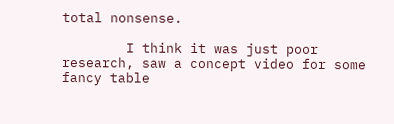total nonsense.

        I think it was just poor research, saw a concept video for some fancy table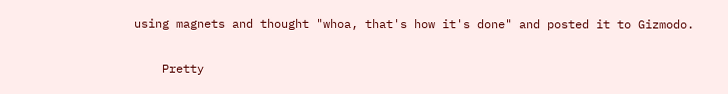using magnets and thought "whoa, that's how it's done" and posted it to Gizmodo.

    Pretty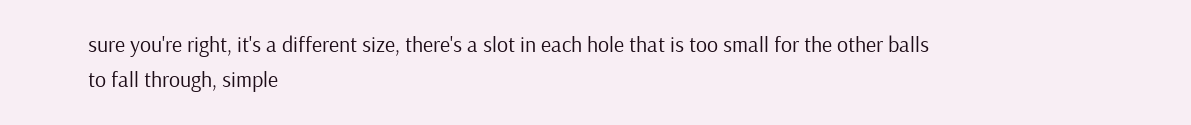sure you're right, it's a different size, there's a slot in each hole that is too small for the other balls to fall through, simple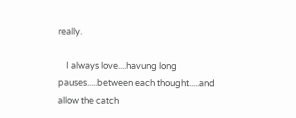really.

    I always love....havung long pauses.....between each thought.....and allow the catch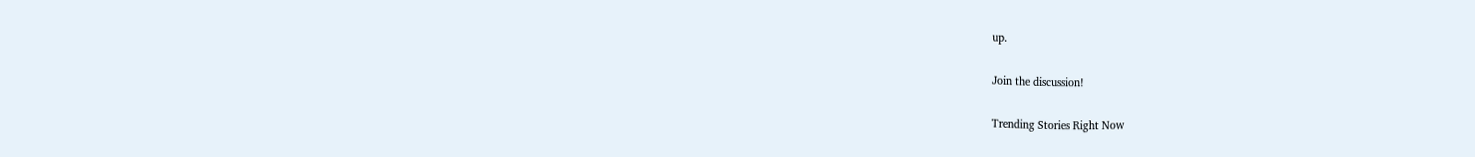up.

Join the discussion!

Trending Stories Right Now